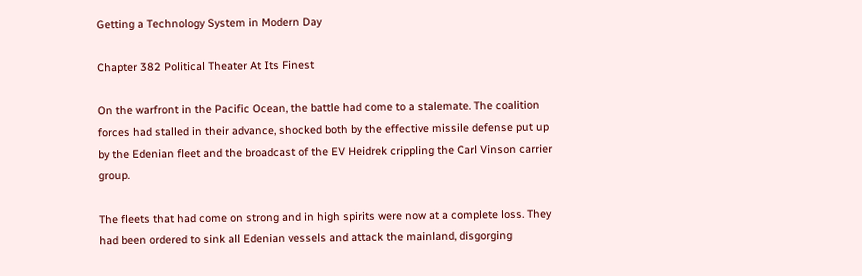Getting a Technology System in Modern Day

Chapter 382 Political Theater At Its Finest

On the warfront in the Pacific Ocean, the battle had come to a stalemate. The coalition forces had stalled in their advance, shocked both by the effective missile defense put up by the Edenian fleet and the broadcast of the EV Heidrek crippling the Carl Vinson carrier group.

The fleets that had come on strong and in high spirits were now at a complete loss. They had been ordered to sink all Edenian vessels and attack the mainland, disgorging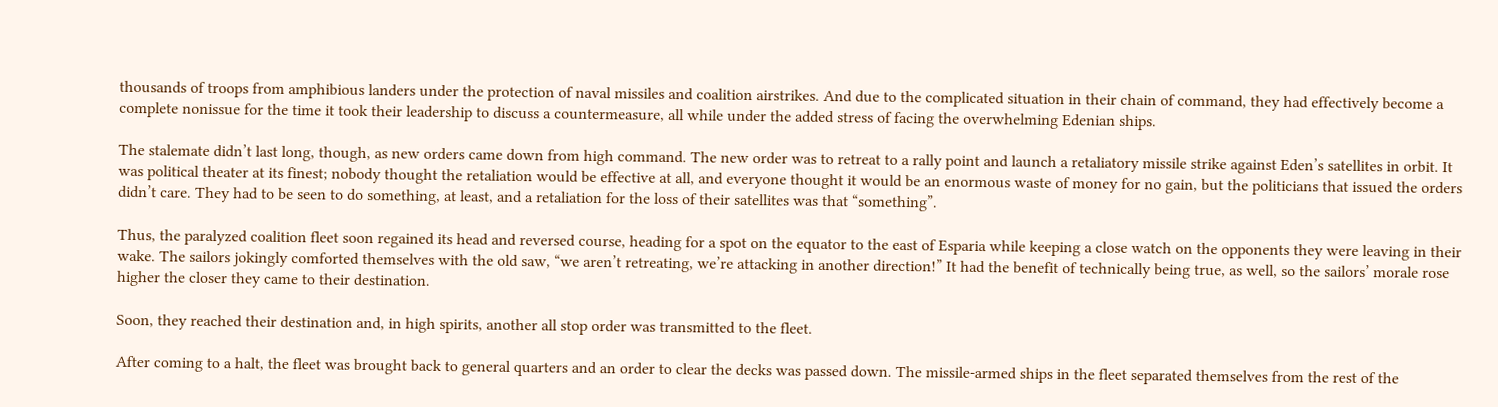thousands of troops from amphibious landers under the protection of naval missiles and coalition airstrikes. And due to the complicated situation in their chain of command, they had effectively become a complete nonissue for the time it took their leadership to discuss a countermeasure, all while under the added stress of facing the overwhelming Edenian ships.

The stalemate didn’t last long, though, as new orders came down from high command. The new order was to retreat to a rally point and launch a retaliatory missile strike against Eden’s satellites in orbit. It was political theater at its finest; nobody thought the retaliation would be effective at all, and everyone thought it would be an enormous waste of money for no gain, but the politicians that issued the orders didn’t care. They had to be seen to do something, at least, and a retaliation for the loss of their satellites was that “something”.

Thus, the paralyzed coalition fleet soon regained its head and reversed course, heading for a spot on the equator to the east of Esparia while keeping a close watch on the opponents they were leaving in their wake. The sailors jokingly comforted themselves with the old saw, “we aren’t retreating, we’re attacking in another direction!” It had the benefit of technically being true, as well, so the sailors’ morale rose higher the closer they came to their destination.

Soon, they reached their destination and, in high spirits, another all stop order was transmitted to the fleet.

After coming to a halt, the fleet was brought back to general quarters and an order to clear the decks was passed down. The missile-armed ships in the fleet separated themselves from the rest of the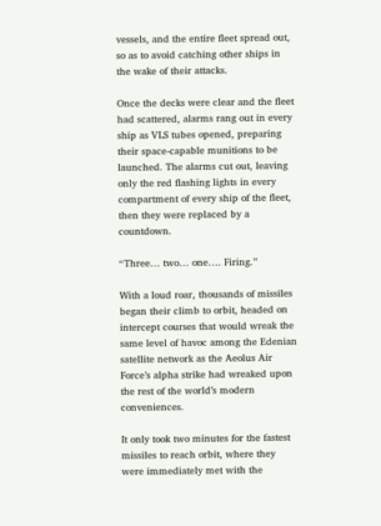vessels, and the entire fleet spread out, so as to avoid catching other ships in the wake of their attacks.

Once the decks were clear and the fleet had scattered, alarms rang out in every ship as VLS tubes opened, preparing their space-capable munitions to be launched. The alarms cut out, leaving only the red flashing lights in every compartment of every ship of the fleet, then they were replaced by a countdown.

“Three… two… one…. Firing.”

With a loud roar, thousands of missiles began their climb to orbit, headed on intercept courses that would wreak the same level of havoc among the Edenian satellite network as the Aeolus Air Force’s alpha strike had wreaked upon the rest of the world’s modern conveniences.

It only took two minutes for the fastest missiles to reach orbit, where they were immediately met with the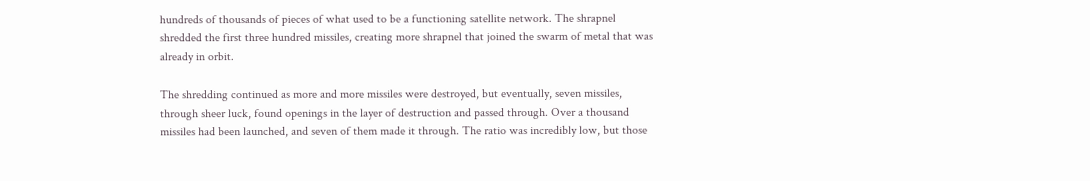hundreds of thousands of pieces of what used to be a functioning satellite network. The shrapnel shredded the first three hundred missiles, creating more shrapnel that joined the swarm of metal that was already in orbit.

The shredding continued as more and more missiles were destroyed, but eventually, seven missiles, through sheer luck, found openings in the layer of destruction and passed through. Over a thousand missiles had been launched, and seven of them made it through. The ratio was incredibly low, but those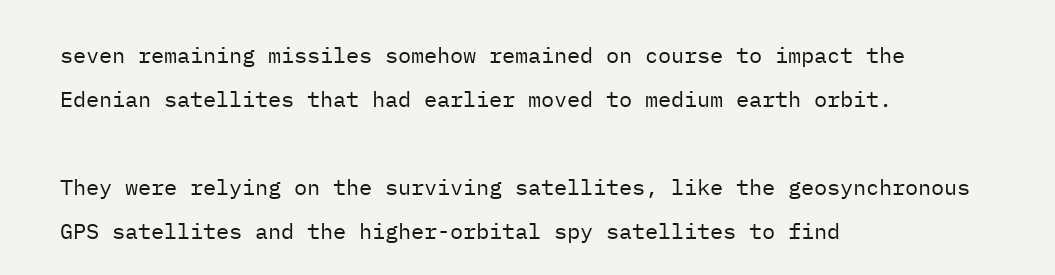seven remaining missiles somehow remained on course to impact the Edenian satellites that had earlier moved to medium earth orbit.

They were relying on the surviving satellites, like the geosynchronous GPS satellites and the higher-orbital spy satellites to find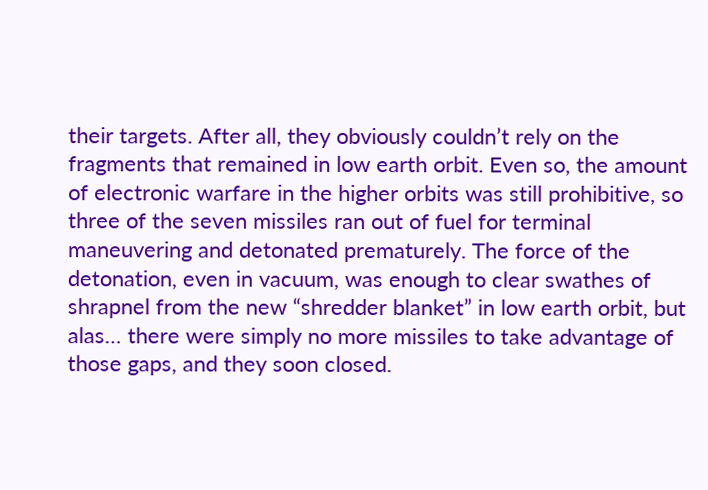their targets. After all, they obviously couldn’t rely on the fragments that remained in low earth orbit. Even so, the amount of electronic warfare in the higher orbits was still prohibitive, so three of the seven missiles ran out of fuel for terminal maneuvering and detonated prematurely. The force of the detonation, even in vacuum, was enough to clear swathes of shrapnel from the new “shredder blanket” in low earth orbit, but alas… there were simply no more missiles to take advantage of those gaps, and they soon closed.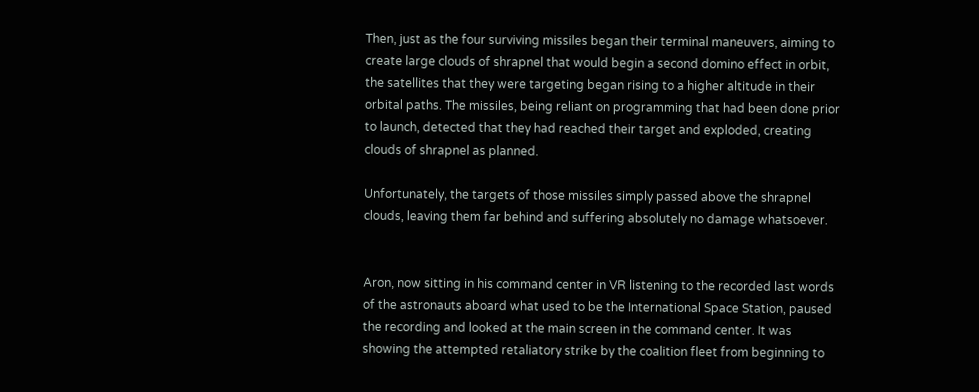Then, just as the four surviving missiles began their terminal maneuvers, aiming to create large clouds of shrapnel that would begin a second domino effect in orbit, the satellites that they were targeting began rising to a higher altitude in their orbital paths. The missiles, being reliant on programming that had been done prior to launch, detected that they had reached their target and exploded, creating clouds of shrapnel as planned.

Unfortunately, the targets of those missiles simply passed above the shrapnel clouds, leaving them far behind and suffering absolutely no damage whatsoever.


Aron, now sitting in his command center in VR listening to the recorded last words of the astronauts aboard what used to be the International Space Station, paused the recording and looked at the main screen in the command center. It was showing the attempted retaliatory strike by the coalition fleet from beginning to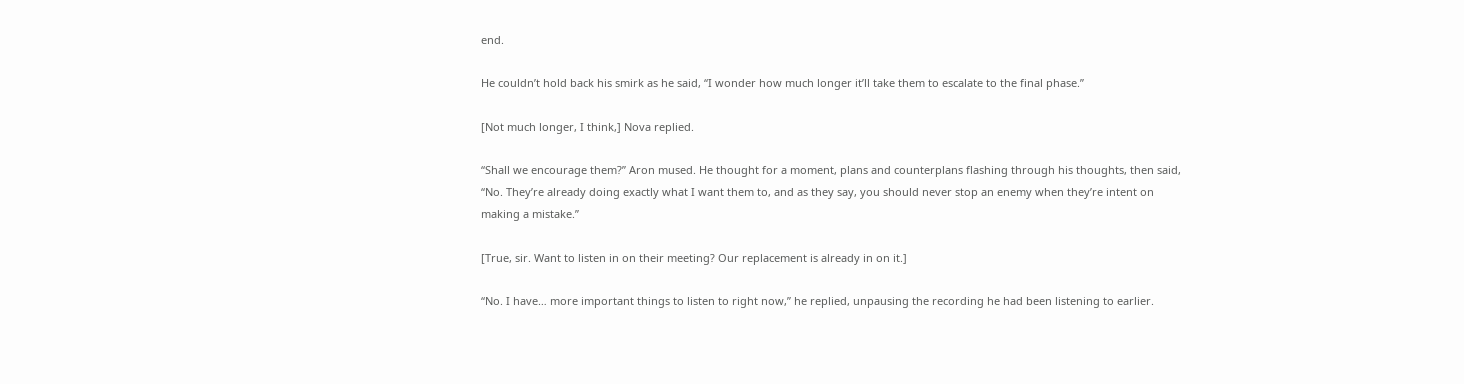end.

He couldn’t hold back his smirk as he said, “I wonder how much longer it’ll take them to escalate to the final phase.”

[Not much longer, I think,] Nova replied.

“Shall we encourage them?” Aron mused. He thought for a moment, plans and counterplans flashing through his thoughts, then said, “No. They’re already doing exactly what I want them to, and as they say, you should never stop an enemy when they’re intent on making a mistake.”

[True, sir. Want to listen in on their meeting? Our replacement is already in on it.]

“No. I have… more important things to listen to right now,” he replied, unpausing the recording he had been listening to earlier.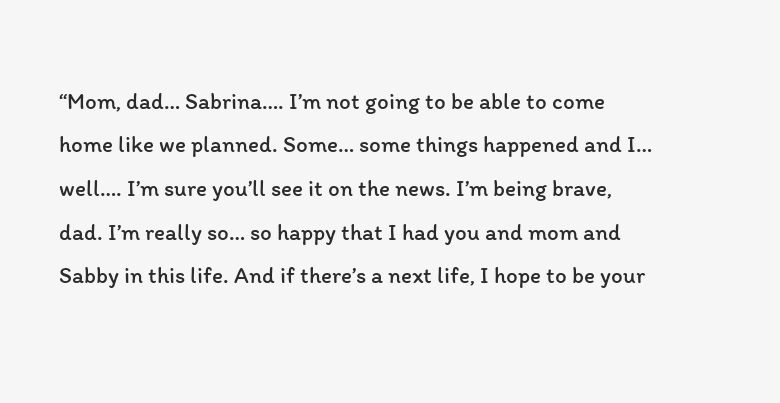“Mom, dad… Sabrina…. I’m not going to be able to come home like we planned. Some… some things happened and I… well…. I’m sure you’ll see it on the news. I’m being brave, dad. I’m really so… so happy that I had you and mom and Sabby in this life. And if there’s a next life, I hope to be your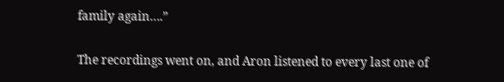family again….”

The recordings went on, and Aron listened to every last one of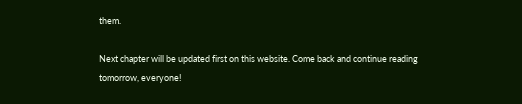them.

Next chapter will be updated first on this website. Come back and continue reading tomorrow, everyone!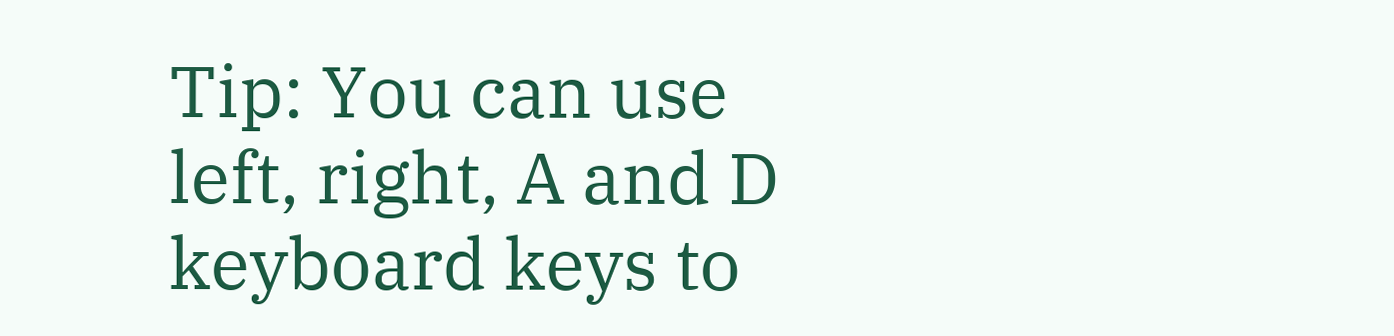Tip: You can use left, right, A and D keyboard keys to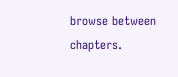browse between chapters.